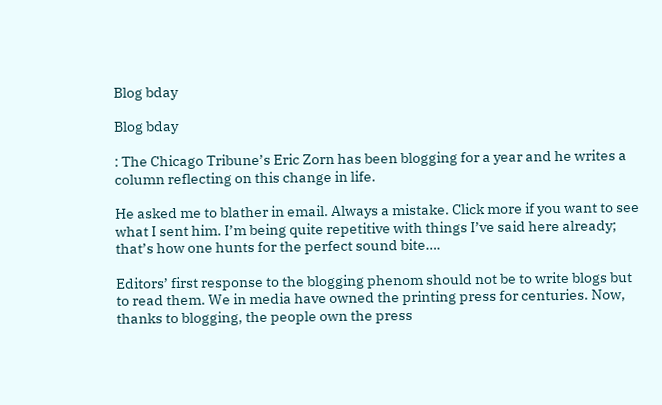Blog bday

Blog bday

: The Chicago Tribune’s Eric Zorn has been blogging for a year and he writes a column reflecting on this change in life.

He asked me to blather in email. Always a mistake. Click more if you want to see what I sent him. I’m being quite repetitive with things I’ve said here already; that’s how one hunts for the perfect sound bite….

Editors’ first response to the blogging phenom should not be to write blogs but to read them. We in media have owned the printing press for centuries. Now, thanks to blogging, the people own the press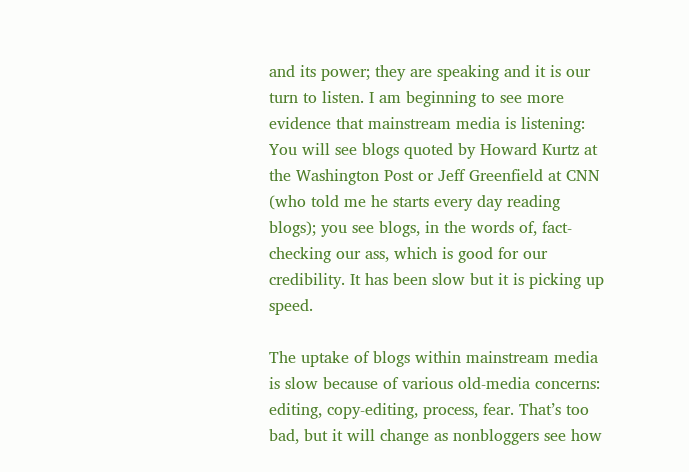and its power; they are speaking and it is our turn to listen. I am beginning to see more evidence that mainstream media is listening: You will see blogs quoted by Howard Kurtz at the Washington Post or Jeff Greenfield at CNN (who told me he starts every day reading blogs); you see blogs, in the words of, fact-checking our ass, which is good for our credibility. It has been slow but it is picking up speed.

The uptake of blogs within mainstream media is slow because of various old-media concerns: editing, copy-editing, process, fear. That’s too bad, but it will change as nonbloggers see how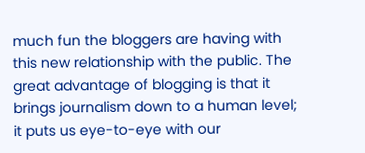much fun the bloggers are having with this new relationship with the public. The great advantage of blogging is that it brings journalism down to a human level; it puts us eye-to-eye with our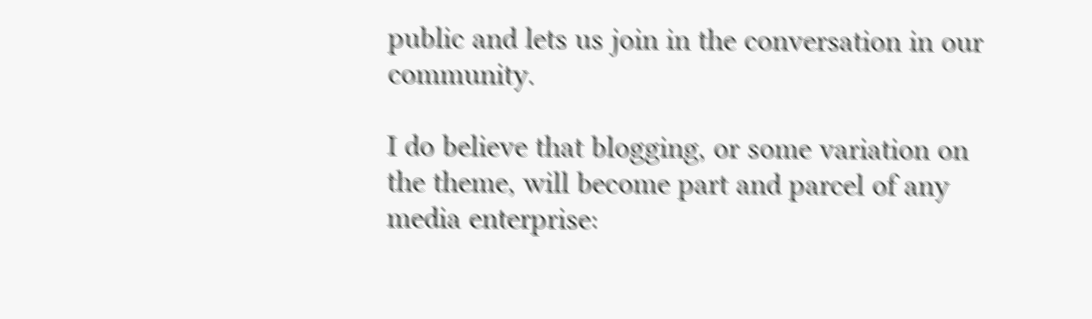public and lets us join in the conversation in our community.

I do believe that blogging, or some variation on the theme, will become part and parcel of any media enterprise: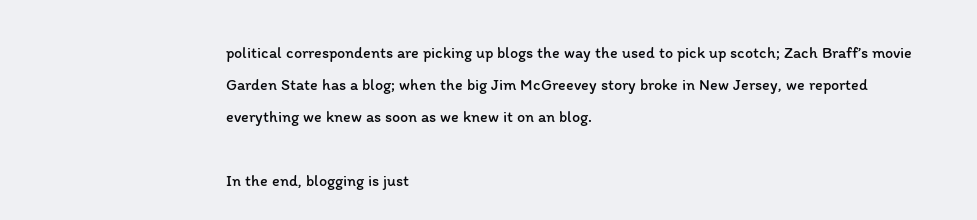political correspondents are picking up blogs the way the used to pick up scotch; Zach Braff’s movie Garden State has a blog; when the big Jim McGreevey story broke in New Jersey, we reported everything we knew as soon as we knew it on an blog.

In the end, blogging is just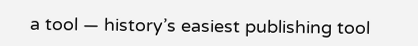a tool — history’s easiest publishing tool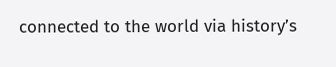connected to the world via history’s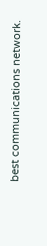best communications network.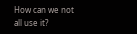How can we not all use it?